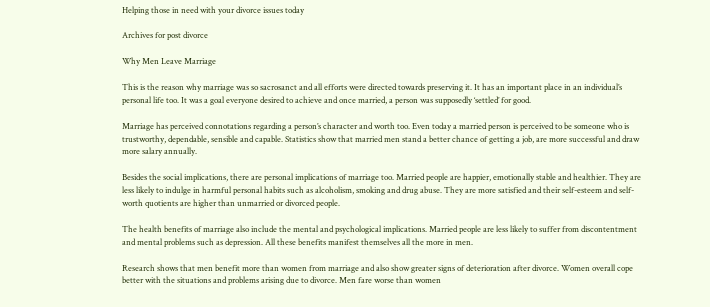Helping those in need with your divorce issues today

Archives for post divorce

Why Men Leave Marriage

This is the reason why marriage was so sacrosanct and all efforts were directed towards preserving it. It has an important place in an individual’s personal life too. It was a goal everyone desired to achieve and once married, a person was supposedly ‘settled’ for good.

Marriage has perceived connotations regarding a person’s character and worth too. Even today a married person is perceived to be someone who is trustworthy, dependable, sensible and capable. Statistics show that married men stand a better chance of getting a job, are more successful and draw more salary annually.

Besides the social implications, there are personal implications of marriage too. Married people are happier, emotionally stable and healthier. They are less likely to indulge in harmful personal habits such as alcoholism, smoking and drug abuse. They are more satisfied and their self-esteem and self-worth quotients are higher than unmarried or divorced people.

The health benefits of marriage also include the mental and psychological implications. Married people are less likely to suffer from discontentment and mental problems such as depression. All these benefits manifest themselves all the more in men.

Research shows that men benefit more than women from marriage and also show greater signs of deterioration after divorce. Women overall cope better with the situations and problems arising due to divorce. Men fare worse than women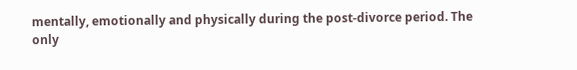mentally, emotionally and physically during the post-divorce period. The only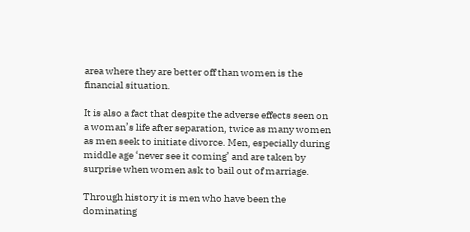area where they are better off than women is the financial situation.

It is also a fact that despite the adverse effects seen on a woman’s life after separation, twice as many women as men seek to initiate divorce. Men, especially during middle age ‘never see it coming’ and are taken by surprise when women ask to bail out of marriage.

Through history it is men who have been the dominating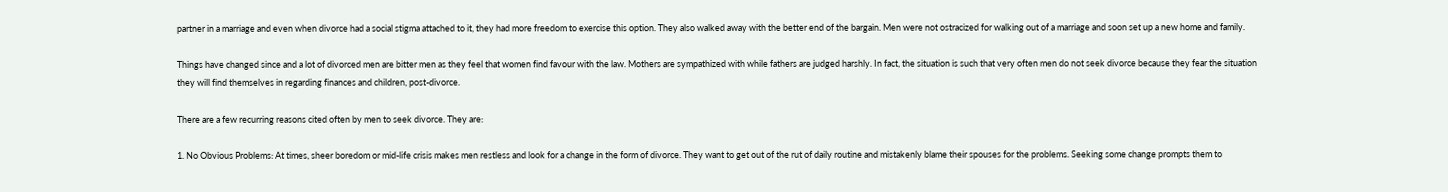partner in a marriage and even when divorce had a social stigma attached to it, they had more freedom to exercise this option. They also walked away with the better end of the bargain. Men were not ostracized for walking out of a marriage and soon set up a new home and family.

Things have changed since and a lot of divorced men are bitter men as they feel that women find favour with the law. Mothers are sympathized with while fathers are judged harshly. In fact, the situation is such that very often men do not seek divorce because they fear the situation they will find themselves in regarding finances and children, post-divorce.

There are a few recurring reasons cited often by men to seek divorce. They are:

1. No Obvious Problems: At times, sheer boredom or mid-life crisis makes men restless and look for a change in the form of divorce. They want to get out of the rut of daily routine and mistakenly blame their spouses for the problems. Seeking some change prompts them to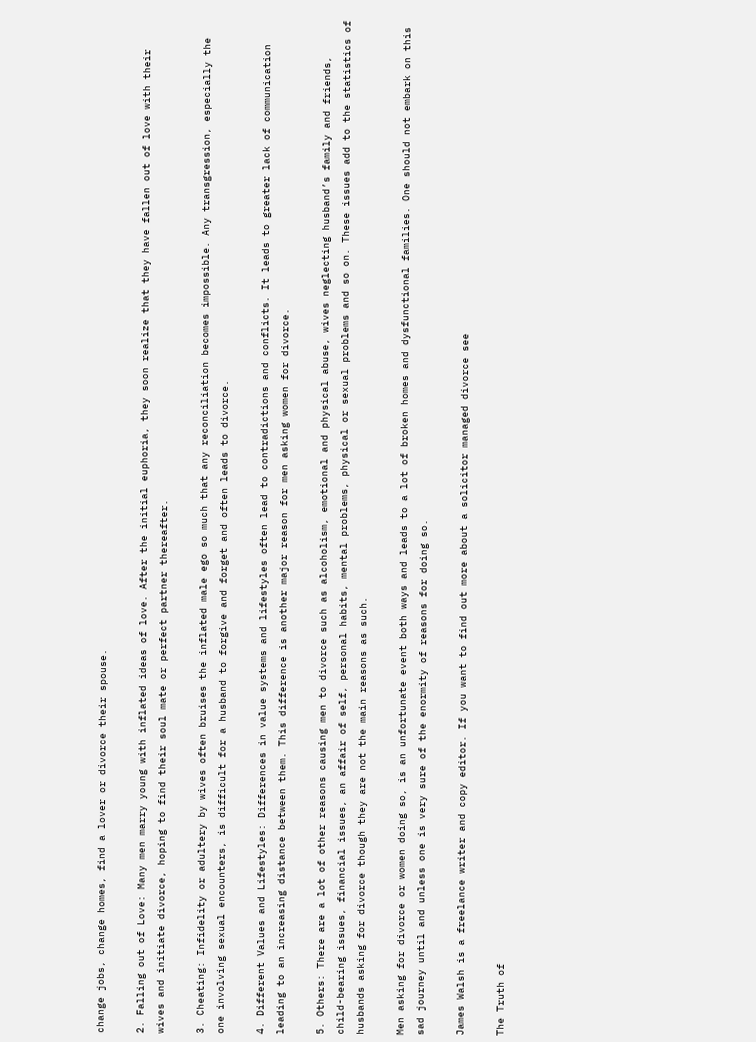change jobs, change homes, find a lover or divorce their spouse.

2. Falling out of Love: Many men marry young with inflated ideas of love. After the initial euphoria, they soon realize that they have fallen out of love with their wives and initiate divorce, hoping to find their soul mate or perfect partner thereafter.

3. Cheating: Infidelity or adultery by wives often bruises the inflated male ego so much that any reconciliation becomes impossible. Any transgression, especially the one involving sexual encounters, is difficult for a husband to forgive and forget and often leads to divorce.

4. Different Values and Lifestyles: Differences in value systems and lifestyles often lead to contradictions and conflicts. It leads to greater lack of communication leading to an increasing distance between them. This difference is another major reason for men asking women for divorce.

5. Others: There are a lot of other reasons causing men to divorce such as alcoholism, emotional and physical abuse, wives neglecting husband’s family and friends, child-bearing issues, financial issues, an affair of self, personal habits, mental problems, physical or sexual problems and so on. These issues add to the statistics of husbands asking for divorce though they are not the main reasons as such.

Men asking for divorce or women doing so, is an unfortunate event both ways and leads to a lot of broken homes and dysfunctional families. One should not embark on this sad journey until and unless one is very sure of the enormity of reasons for doing so.

James Walsh is a freelance writer and copy editor. If you want to find out more about a solicitor managed divorce see

The Truth of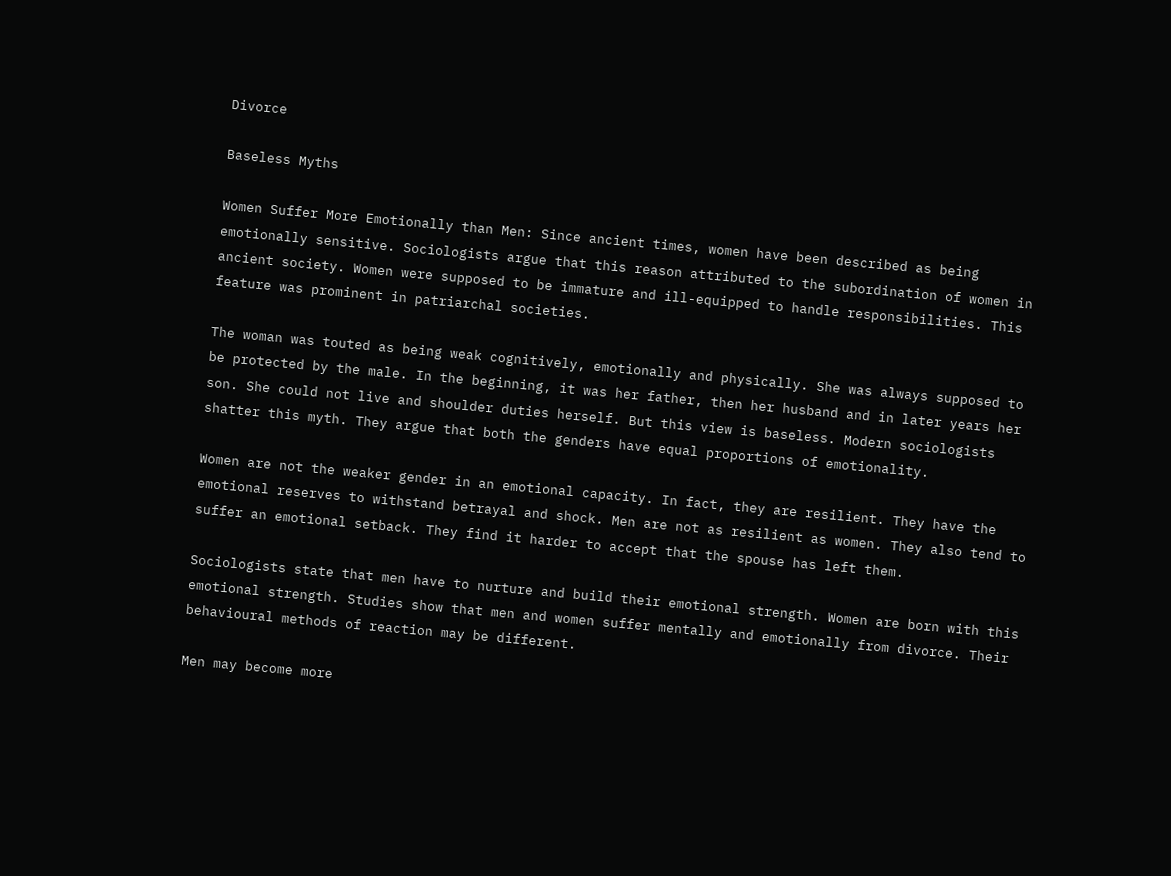Divorce

Baseless Myths

Women Suffer More Emotionally than Men: Since ancient times, women have been described as being emotionally sensitive. Sociologists argue that this reason attributed to the subordination of women in ancient society. Women were supposed to be immature and ill-equipped to handle responsibilities. This feature was prominent in patriarchal societies.

The woman was touted as being weak cognitively, emotionally and physically. She was always supposed to be protected by the male. In the beginning, it was her father, then her husband and in later years her son. She could not live and shoulder duties herself. But this view is baseless. Modern sociologists shatter this myth. They argue that both the genders have equal proportions of emotionality.

Women are not the weaker gender in an emotional capacity. In fact, they are resilient. They have the emotional reserves to withstand betrayal and shock. Men are not as resilient as women. They also tend to suffer an emotional setback. They find it harder to accept that the spouse has left them.

Sociologists state that men have to nurture and build their emotional strength. Women are born with this emotional strength. Studies show that men and women suffer mentally and emotionally from divorce. Their behavioural methods of reaction may be different.

Men may become more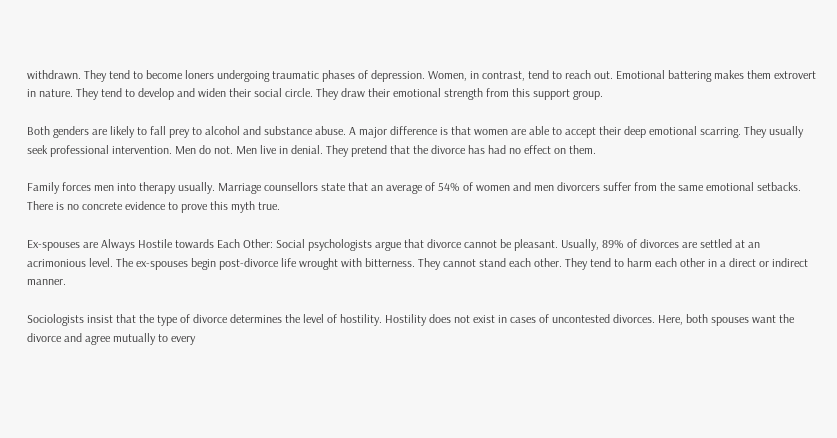withdrawn. They tend to become loners undergoing traumatic phases of depression. Women, in contrast, tend to reach out. Emotional battering makes them extrovert in nature. They tend to develop and widen their social circle. They draw their emotional strength from this support group.

Both genders are likely to fall prey to alcohol and substance abuse. A major difference is that women are able to accept their deep emotional scarring. They usually seek professional intervention. Men do not. Men live in denial. They pretend that the divorce has had no effect on them.

Family forces men into therapy usually. Marriage counsellors state that an average of 54% of women and men divorcers suffer from the same emotional setbacks. There is no concrete evidence to prove this myth true.

Ex-spouses are Always Hostile towards Each Other: Social psychologists argue that divorce cannot be pleasant. Usually, 89% of divorces are settled at an acrimonious level. The ex-spouses begin post-divorce life wrought with bitterness. They cannot stand each other. They tend to harm each other in a direct or indirect manner.

Sociologists insist that the type of divorce determines the level of hostility. Hostility does not exist in cases of uncontested divorces. Here, both spouses want the divorce and agree mutually to every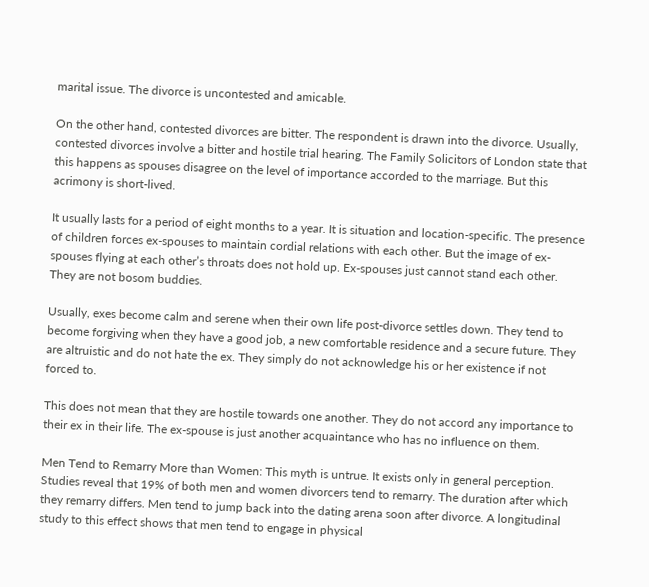marital issue. The divorce is uncontested and amicable.

On the other hand, contested divorces are bitter. The respondent is drawn into the divorce. Usually, contested divorces involve a bitter and hostile trial hearing. The Family Solicitors of London state that this happens as spouses disagree on the level of importance accorded to the marriage. But this acrimony is short-lived.

It usually lasts for a period of eight months to a year. It is situation and location-specific. The presence of children forces ex-spouses to maintain cordial relations with each other. But the image of ex-spouses flying at each other’s throats does not hold up. Ex-spouses just cannot stand each other. They are not bosom buddies.

Usually, exes become calm and serene when their own life post-divorce settles down. They tend to become forgiving when they have a good job, a new comfortable residence and a secure future. They are altruistic and do not hate the ex. They simply do not acknowledge his or her existence if not forced to.

This does not mean that they are hostile towards one another. They do not accord any importance to their ex in their life. The ex-spouse is just another acquaintance who has no influence on them.

Men Tend to Remarry More than Women: This myth is untrue. It exists only in general perception. Studies reveal that 19% of both men and women divorcers tend to remarry. The duration after which they remarry differs. Men tend to jump back into the dating arena soon after divorce. A longitudinal study to this effect shows that men tend to engage in physical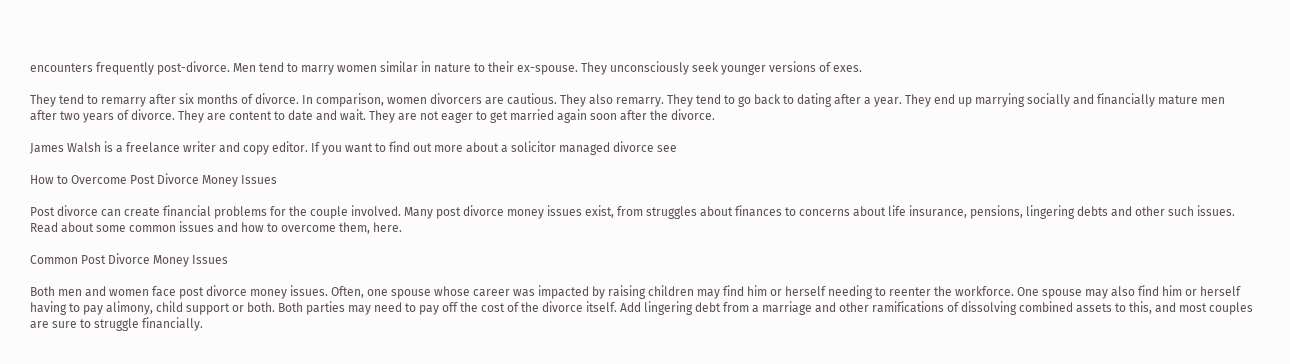encounters frequently post-divorce. Men tend to marry women similar in nature to their ex-spouse. They unconsciously seek younger versions of exes.

They tend to remarry after six months of divorce. In comparison, women divorcers are cautious. They also remarry. They tend to go back to dating after a year. They end up marrying socially and financially mature men after two years of divorce. They are content to date and wait. They are not eager to get married again soon after the divorce.

James Walsh is a freelance writer and copy editor. If you want to find out more about a solicitor managed divorce see

How to Overcome Post Divorce Money Issues

Post divorce can create financial problems for the couple involved. Many post divorce money issues exist, from struggles about finances to concerns about life insurance, pensions, lingering debts and other such issues. Read about some common issues and how to overcome them, here.

Common Post Divorce Money Issues

Both men and women face post divorce money issues. Often, one spouse whose career was impacted by raising children may find him or herself needing to reenter the workforce. One spouse may also find him or herself having to pay alimony, child support or both. Both parties may need to pay off the cost of the divorce itself. Add lingering debt from a marriage and other ramifications of dissolving combined assets to this, and most couples are sure to struggle financially.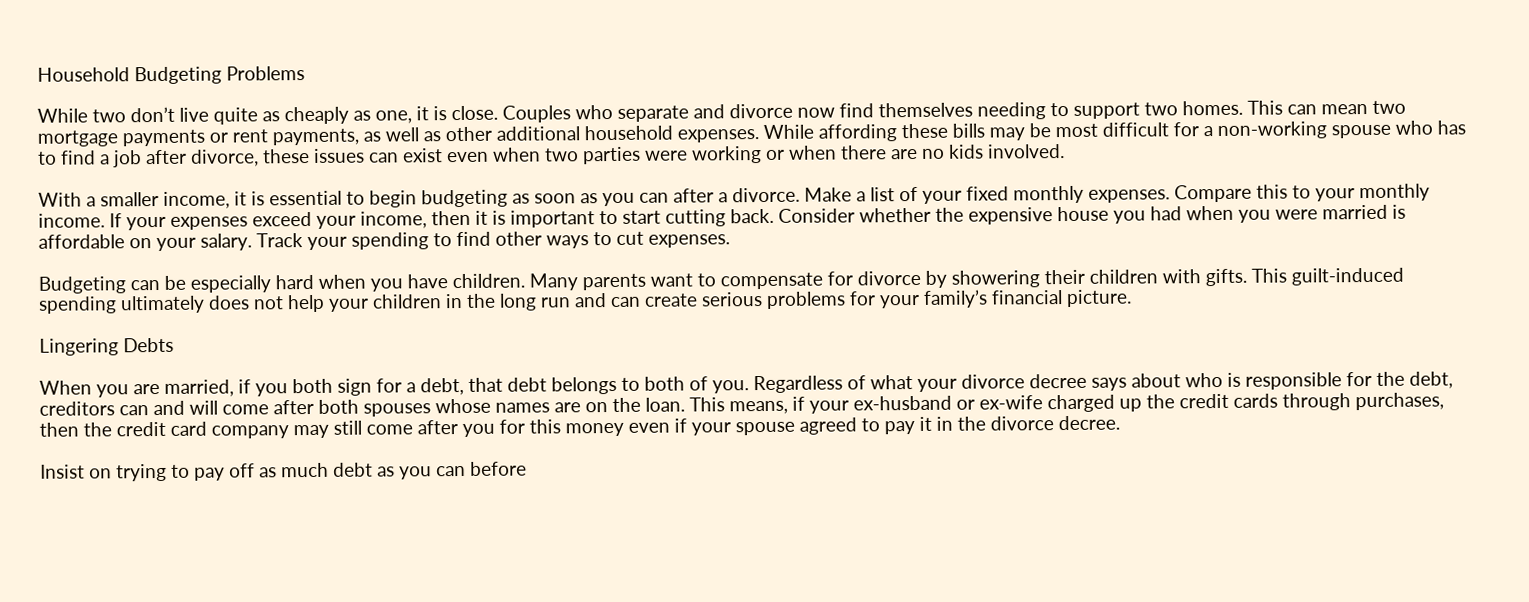Household Budgeting Problems

While two don’t live quite as cheaply as one, it is close. Couples who separate and divorce now find themselves needing to support two homes. This can mean two mortgage payments or rent payments, as well as other additional household expenses. While affording these bills may be most difficult for a non-working spouse who has to find a job after divorce, these issues can exist even when two parties were working or when there are no kids involved.

With a smaller income, it is essential to begin budgeting as soon as you can after a divorce. Make a list of your fixed monthly expenses. Compare this to your monthly income. If your expenses exceed your income, then it is important to start cutting back. Consider whether the expensive house you had when you were married is affordable on your salary. Track your spending to find other ways to cut expenses.

Budgeting can be especially hard when you have children. Many parents want to compensate for divorce by showering their children with gifts. This guilt-induced spending ultimately does not help your children in the long run and can create serious problems for your family’s financial picture.

Lingering Debts

When you are married, if you both sign for a debt, that debt belongs to both of you. Regardless of what your divorce decree says about who is responsible for the debt, creditors can and will come after both spouses whose names are on the loan. This means, if your ex-husband or ex-wife charged up the credit cards through purchases, then the credit card company may still come after you for this money even if your spouse agreed to pay it in the divorce decree.

Insist on trying to pay off as much debt as you can before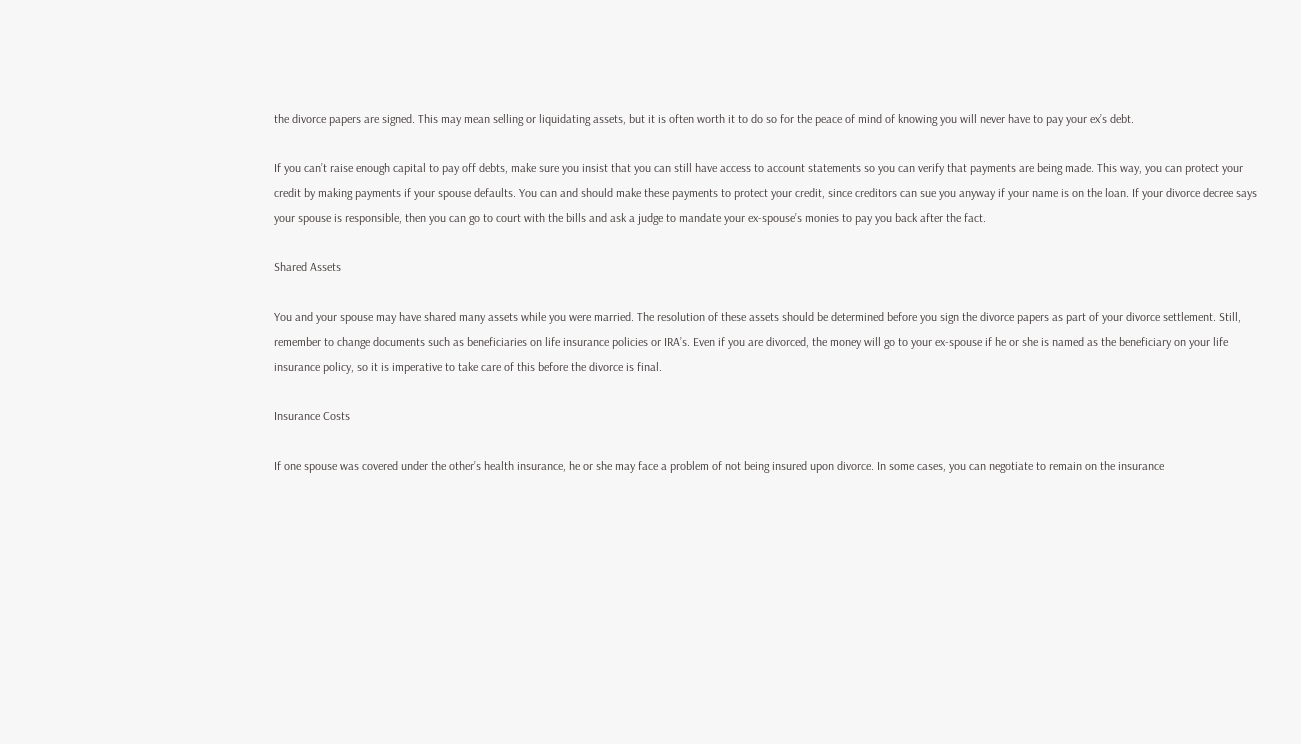the divorce papers are signed. This may mean selling or liquidating assets, but it is often worth it to do so for the peace of mind of knowing you will never have to pay your ex’s debt.

If you can’t raise enough capital to pay off debts, make sure you insist that you can still have access to account statements so you can verify that payments are being made. This way, you can protect your credit by making payments if your spouse defaults. You can and should make these payments to protect your credit, since creditors can sue you anyway if your name is on the loan. If your divorce decree says your spouse is responsible, then you can go to court with the bills and ask a judge to mandate your ex-spouse’s monies to pay you back after the fact.

Shared Assets

You and your spouse may have shared many assets while you were married. The resolution of these assets should be determined before you sign the divorce papers as part of your divorce settlement. Still, remember to change documents such as beneficiaries on life insurance policies or IRA’s. Even if you are divorced, the money will go to your ex-spouse if he or she is named as the beneficiary on your life insurance policy, so it is imperative to take care of this before the divorce is final.

Insurance Costs

If one spouse was covered under the other’s health insurance, he or she may face a problem of not being insured upon divorce. In some cases, you can negotiate to remain on the insurance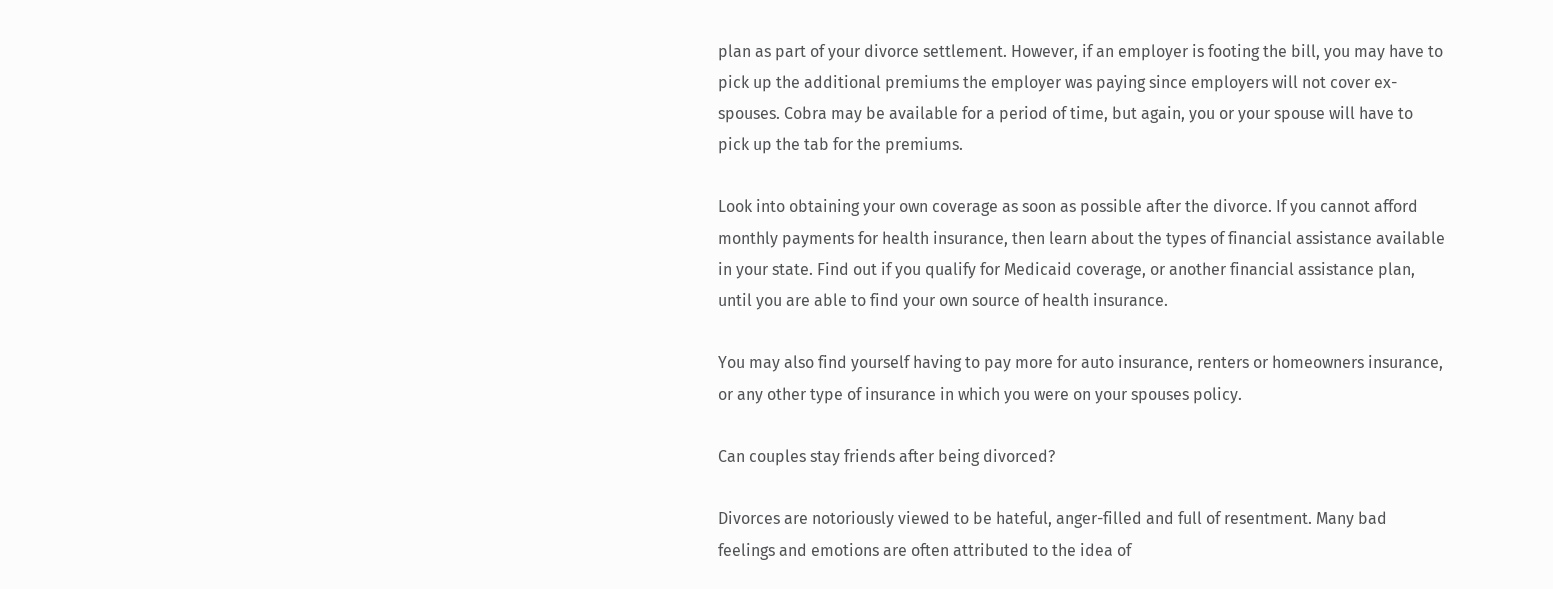plan as part of your divorce settlement. However, if an employer is footing the bill, you may have to pick up the additional premiums the employer was paying since employers will not cover ex-spouses. Cobra may be available for a period of time, but again, you or your spouse will have to pick up the tab for the premiums.

Look into obtaining your own coverage as soon as possible after the divorce. If you cannot afford monthly payments for health insurance, then learn about the types of financial assistance available in your state. Find out if you qualify for Medicaid coverage, or another financial assistance plan, until you are able to find your own source of health insurance.

You may also find yourself having to pay more for auto insurance, renters or homeowners insurance, or any other type of insurance in which you were on your spouses policy.

Can couples stay friends after being divorced?

Divorces are notoriously viewed to be hateful, anger-filled and full of resentment. Many bad feelings and emotions are often attributed to the idea of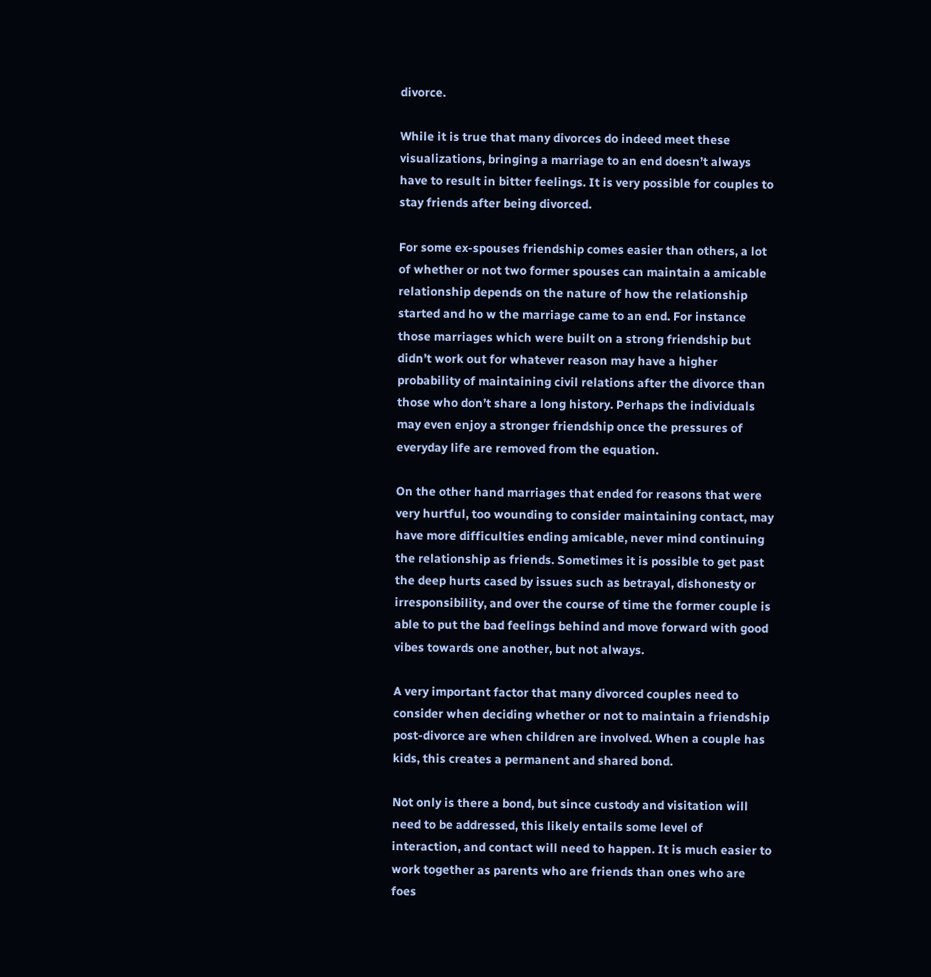divorce.

While it is true that many divorces do indeed meet these visualizations, bringing a marriage to an end doesn’t always have to result in bitter feelings. It is very possible for couples to stay friends after being divorced.

For some ex-spouses friendship comes easier than others, a lot of whether or not two former spouses can maintain a amicable relationship depends on the nature of how the relationship started and ho w the marriage came to an end. For instance those marriages which were built on a strong friendship but didn’t work out for whatever reason may have a higher probability of maintaining civil relations after the divorce than those who don’t share a long history. Perhaps the individuals may even enjoy a stronger friendship once the pressures of everyday life are removed from the equation.

On the other hand marriages that ended for reasons that were very hurtful, too wounding to consider maintaining contact, may have more difficulties ending amicable, never mind continuing the relationship as friends. Sometimes it is possible to get past the deep hurts cased by issues such as betrayal, dishonesty or irresponsibility, and over the course of time the former couple is able to put the bad feelings behind and move forward with good vibes towards one another, but not always.

A very important factor that many divorced couples need to consider when deciding whether or not to maintain a friendship post-divorce are when children are involved. When a couple has kids, this creates a permanent and shared bond.

Not only is there a bond, but since custody and visitation will need to be addressed, this likely entails some level of interaction, and contact will need to happen. It is much easier to work together as parents who are friends than ones who are foes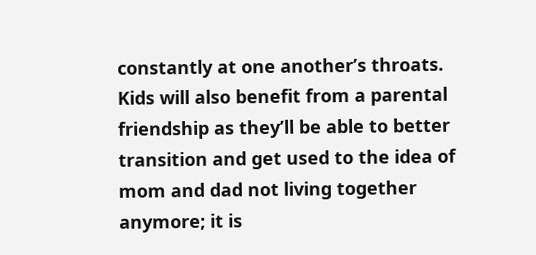constantly at one another’s throats. Kids will also benefit from a parental friendship as they’ll be able to better transition and get used to the idea of mom and dad not living together anymore; it is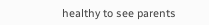healthy to see parents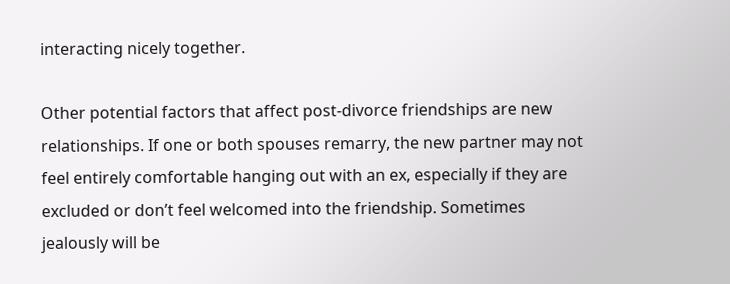interacting nicely together.

Other potential factors that affect post-divorce friendships are new relationships. If one or both spouses remarry, the new partner may not feel entirely comfortable hanging out with an ex, especially if they are excluded or don’t feel welcomed into the friendship. Sometimes jealously will be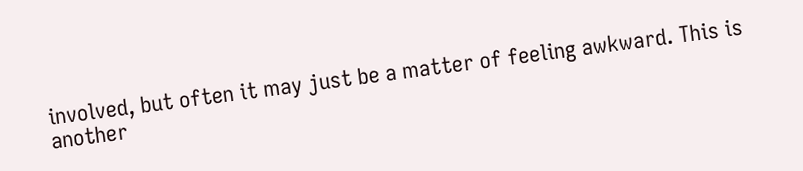involved, but often it may just be a matter of feeling awkward. This is another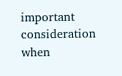important consideration when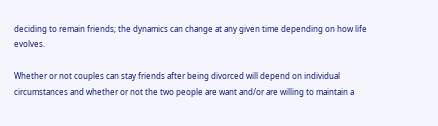deciding to remain friends; the dynamics can change at any given time depending on how life evolves.

Whether or not couples can stay friends after being divorced will depend on individual circumstances and whether or not the two people are want and/or are willing to maintain a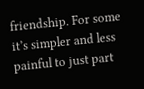friendship. For some it’s simpler and less painful to just part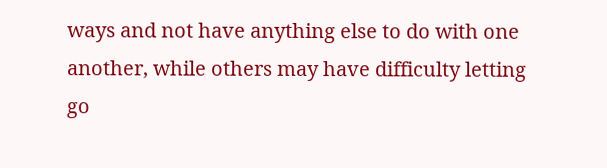ways and not have anything else to do with one another, while others may have difficulty letting go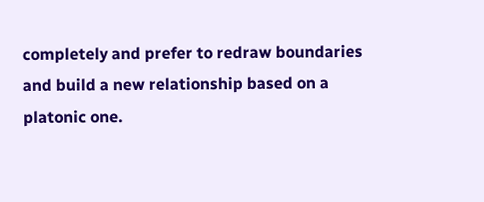completely and prefer to redraw boundaries and build a new relationship based on a platonic one.